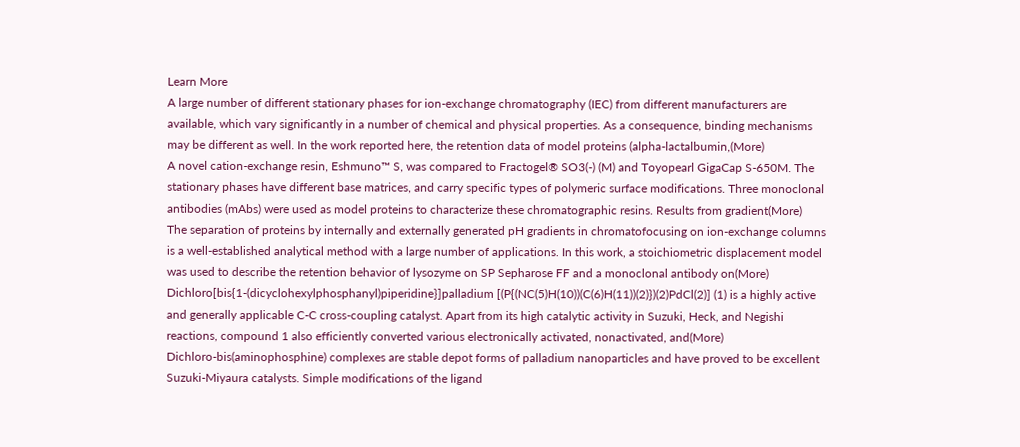Learn More
A large number of different stationary phases for ion-exchange chromatography (IEC) from different manufacturers are available, which vary significantly in a number of chemical and physical properties. As a consequence, binding mechanisms may be different as well. In the work reported here, the retention data of model proteins (alpha-lactalbumin,(More)
A novel cation-exchange resin, Eshmuno™ S, was compared to Fractogel® SO3(-) (M) and Toyopearl GigaCap S-650M. The stationary phases have different base matrices, and carry specific types of polymeric surface modifications. Three monoclonal antibodies (mAbs) were used as model proteins to characterize these chromatographic resins. Results from gradient(More)
The separation of proteins by internally and externally generated pH gradients in chromatofocusing on ion-exchange columns is a well-established analytical method with a large number of applications. In this work, a stoichiometric displacement model was used to describe the retention behavior of lysozyme on SP Sepharose FF and a monoclonal antibody on(More)
Dichloro[bis{1-(dicyclohexylphosphanyl)piperidine}]palladium [(P{(NC(5)H(10))(C(6)H(11))(2)})(2)PdCl(2)] (1) is a highly active and generally applicable C-C cross-coupling catalyst. Apart from its high catalytic activity in Suzuki, Heck, and Negishi reactions, compound 1 also efficiently converted various electronically activated, nonactivated, and(More)
Dichloro-bis(aminophosphine) complexes are stable depot forms of palladium nanoparticles and have proved to be excellent Suzuki-Miyaura catalysts. Simple modifications of the ligand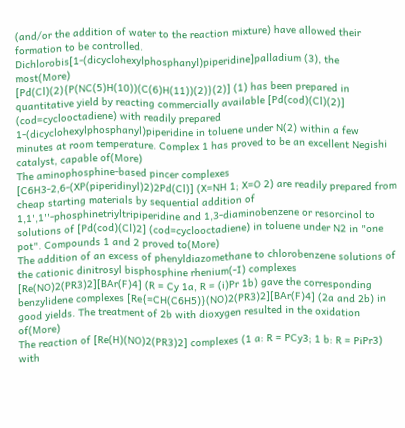(and/or the addition of water to the reaction mixture) have allowed their formation to be controlled. Dichlorobis[1-(dicyclohexylphosphanyl)piperidine]palladium (3), the most(More)
[Pd(Cl)(2){P(NC(5)H(10))(C(6)H(11))(2)}(2)] (1) has been prepared in quantitative yield by reacting commercially available [Pd(cod)(Cl)(2)] (cod=cyclooctadiene) with readily prepared 1-(dicyclohexylphosphanyl)piperidine in toluene under N(2) within a few minutes at room temperature. Complex 1 has proved to be an excellent Negishi catalyst, capable of(More)
The aminophosphine-based pincer complexes [C6H3-2,6-(XP(piperidinyl)2)2Pd(Cl)] (X=NH 1; X=O 2) are readily prepared from cheap starting materials by sequential addition of 1,1',1''-phosphinetriyltripiperidine and 1,3-diaminobenzene or resorcinol to solutions of [Pd(cod)(Cl)2] (cod=cyclooctadiene) in toluene under N2 in "one pot". Compounds 1 and 2 proved to(More)
The addition of an excess of phenyldiazomethane to chlorobenzene solutions of the cationic dinitrosyl bisphosphine rhenium(-I) complexes [Re(NO)2(PR3)2][BAr(F)4] (R = Cy 1a, R = (i)Pr 1b) gave the corresponding benzylidene complexes [Re{=CH(C6H5)}(NO)2(PR3)2][BAr(F)4] (2a and 2b) in good yields. The treatment of 2b with dioxygen resulted in the oxidation of(More)
The reaction of [Re(H)(NO)2(PR3)2] complexes (1 a: R = PCy3; 1 b: R = PiPr3) with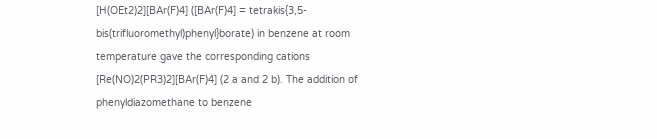[H(OEt2)2][BAr(F)4] ([BAr(F)4] = tetrakis{3,5-bis(trifluoromethyl)phenyl}borate) in benzene at room temperature gave the corresponding cations [Re(NO)2(PR3)2][BAr(F)4] (2 a and 2 b). The addition of phenyldiazomethane to benzene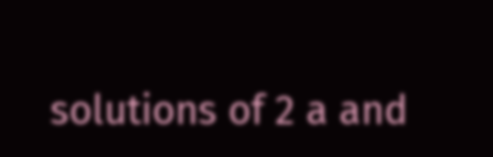solutions of 2 a and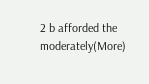2 b afforded the moderately(More)